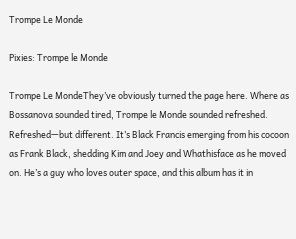Trompe Le Monde

Pixies: Trompe le Monde

Trompe Le MondeThey’ve obviously turned the page here. Where as Bossanova sounded tired, Trompe le Monde sounded refreshed. Refreshed—but different. It’s Black Francis emerging from his cocoon as Frank Black, shedding Kim and Joey and Whathisface as he moved on. He’s a guy who loves outer space, and this album has it in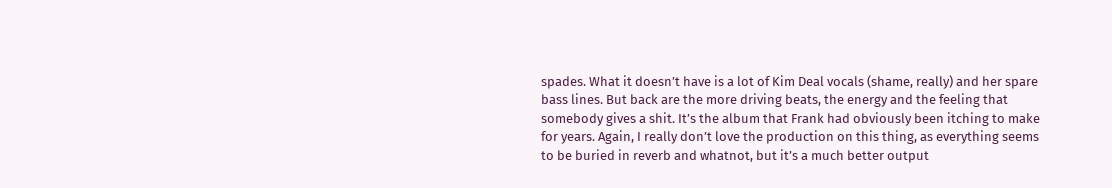spades. What it doesn’t have is a lot of Kim Deal vocals (shame, really) and her spare bass lines. But back are the more driving beats, the energy and the feeling that somebody gives a shit. It’s the album that Frank had obviously been itching to make for years. Again, I really don’t love the production on this thing, as everything seems to be buried in reverb and whatnot, but it’s a much better output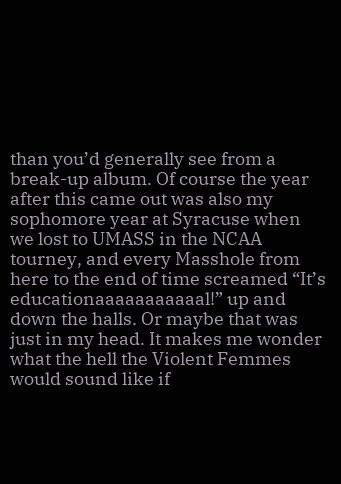than you’d generally see from a break-up album. Of course the year after this came out was also my sophomore year at Syracuse when we lost to UMASS in the NCAA tourney, and every Masshole from here to the end of time screamed “It’s educationaaaaaaaaaaal!” up and down the halls. Or maybe that was just in my head. It makes me wonder what the hell the Violent Femmes would sound like if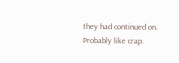they had continued on. Probably like crap.